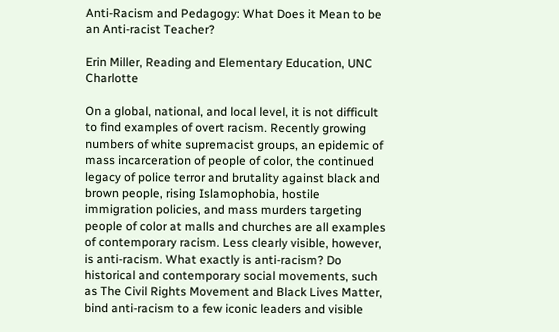Anti-Racism and Pedagogy: What Does it Mean to be an Anti-racist Teacher?

Erin Miller, Reading and Elementary Education, UNC Charlotte

On a global, national, and local level, it is not difficult to find examples of overt racism. Recently growing numbers of white supremacist groups, an epidemic of mass incarceration of people of color, the continued legacy of police terror and brutality against black and brown people, rising Islamophobia, hostile immigration policies, and mass murders targeting people of color at malls and churches are all examples of contemporary racism. Less clearly visible, however, is anti-racism. What exactly is anti-racism? Do historical and contemporary social movements, such as The Civil Rights Movement and Black Lives Matter, bind anti-racism to a few iconic leaders and visible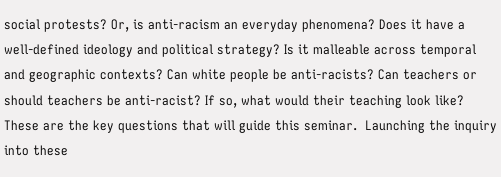social protests? Or, is anti-racism an everyday phenomena? Does it have a well-defined ideology and political strategy? Is it malleable across temporal and geographic contexts? Can white people be anti-racists? Can teachers or should teachers be anti-racist? If so, what would their teaching look like? These are the key questions that will guide this seminar.  Launching the inquiry into these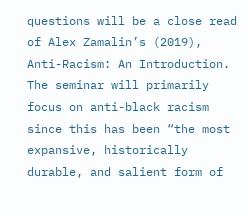questions will be a close read of Alex Zamalin’s (2019), Anti-Racism: An Introduction. The seminar will primarily focus on anti-black racism since this has been “the most expansive, historically durable, and salient form of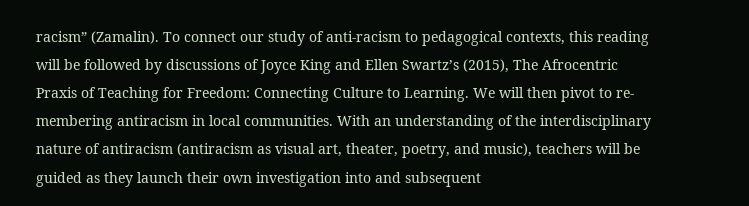racism” (Zamalin). To connect our study of anti-racism to pedagogical contexts, this reading will be followed by discussions of Joyce King and Ellen Swartz’s (2015), The Afrocentric Praxis of Teaching for Freedom: Connecting Culture to Learning. We will then pivot to re-membering antiracism in local communities. With an understanding of the interdisciplinary nature of antiracism (antiracism as visual art, theater, poetry, and music), teachers will be guided as they launch their own investigation into and subsequent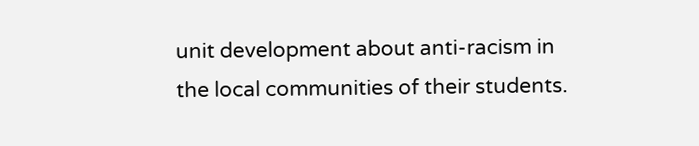unit development about anti-racism in the local communities of their students.